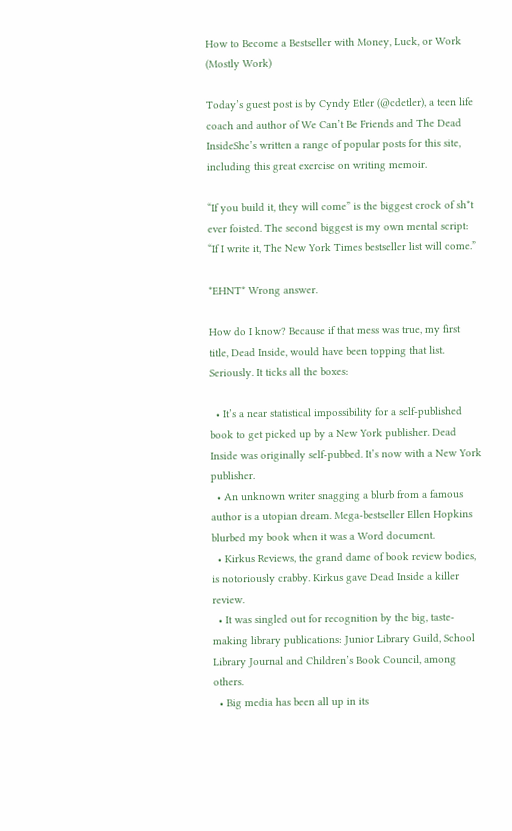How to Become a Bestseller with Money, Luck, or Work (Mostly Work)

Today’s guest post is by Cyndy Etler (@cdetler), a teen life coach and author of We Can’t Be Friends and The Dead InsideShe’s written a range of popular posts for this site, including this great exercise on writing memoir.

“If you build it, they will come” is the biggest crock of sh*t ever foisted. The second biggest is my own mental script: “If I write it, The New York Times bestseller list will come.”

*EHNT* Wrong answer.

How do I know? Because if that mess was true, my first title, Dead Inside, would have been topping that list. Seriously. It ticks all the boxes:

  • It’s a near statistical impossibility for a self-published book to get picked up by a New York publisher. Dead Inside was originally self-pubbed. It’s now with a New York publisher.
  • An unknown writer snagging a blurb from a famous author is a utopian dream. Mega-bestseller Ellen Hopkins blurbed my book when it was a Word document.
  • Kirkus Reviews, the grand dame of book review bodies, is notoriously crabby. Kirkus gave Dead Inside a killer review.
  • It was singled out for recognition by the big, taste-making library publications: Junior Library Guild, School Library Journal and Children’s Book Council, among others.
  • Big media has been all up in its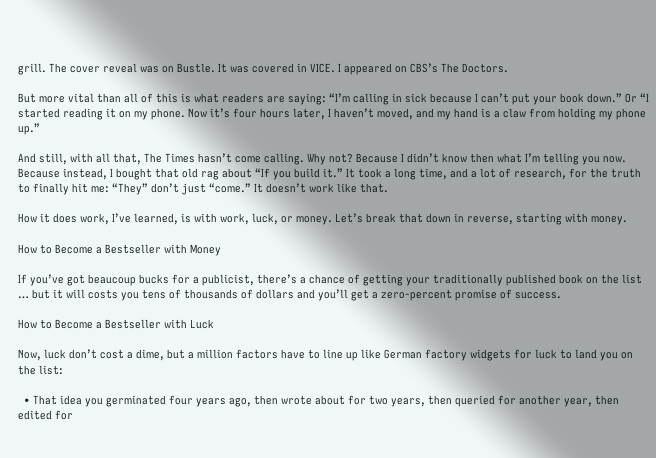grill. The cover reveal was on Bustle. It was covered in VICE. I appeared on CBS’s The Doctors.

But more vital than all of this is what readers are saying: “I’m calling in sick because I can’t put your book down.” Or “I started reading it on my phone. Now it’s four hours later, I haven’t moved, and my hand is a claw from holding my phone up.”

And still, with all that, The Times hasn’t come calling. Why not? Because I didn’t know then what I’m telling you now. Because instead, I bought that old rag about “If you build it.” It took a long time, and a lot of research, for the truth to finally hit me: “They” don’t just “come.” It doesn’t work like that.

How it does work, I’ve learned, is with work, luck, or money. Let’s break that down in reverse, starting with money.

How to Become a Bestseller with Money

If you’ve got beaucoup bucks for a publicist, there’s a chance of getting your traditionally published book on the list … but it will costs you tens of thousands of dollars and you’ll get a zero-percent promise of success.

How to Become a Bestseller with Luck

Now, luck don’t cost a dime, but a million factors have to line up like German factory widgets for luck to land you on the list:

  • That idea you germinated four years ago, then wrote about for two years, then queried for another year, then edited for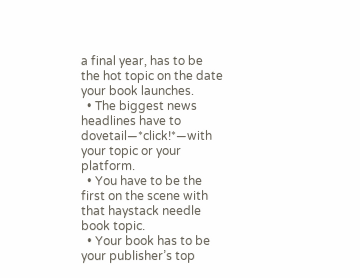a final year, has to be the hot topic on the date your book launches.
  • The biggest news headlines have to dovetail—*click!*—with your topic or your platform.
  • You have to be the first on the scene with that haystack needle book topic.
  • Your book has to be your publisher’s top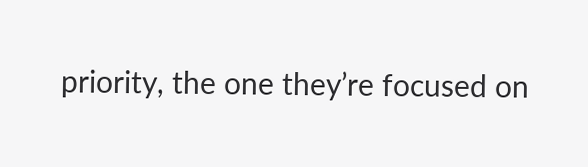priority, the one they’re focused on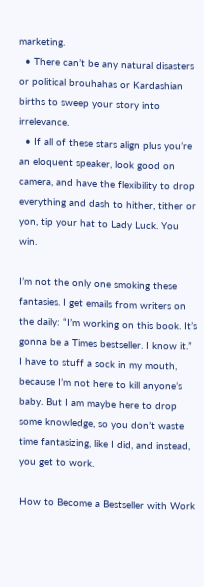marketing.
  • There can’t be any natural disasters or political brouhahas or Kardashian births to sweep your story into irrelevance.
  • If all of these stars align plus you’re an eloquent speaker, look good on camera, and have the flexibility to drop everything and dash to hither, tither or yon, tip your hat to Lady Luck. You win.

I’m not the only one smoking these fantasies. I get emails from writers on the daily: “I’m working on this book. It’s gonna be a Times bestseller. I know it.” I have to stuff a sock in my mouth, because I’m not here to kill anyone’s baby. But I am maybe here to drop some knowledge, so you don’t waste time fantasizing, like I did, and instead, you get to work.

How to Become a Bestseller with Work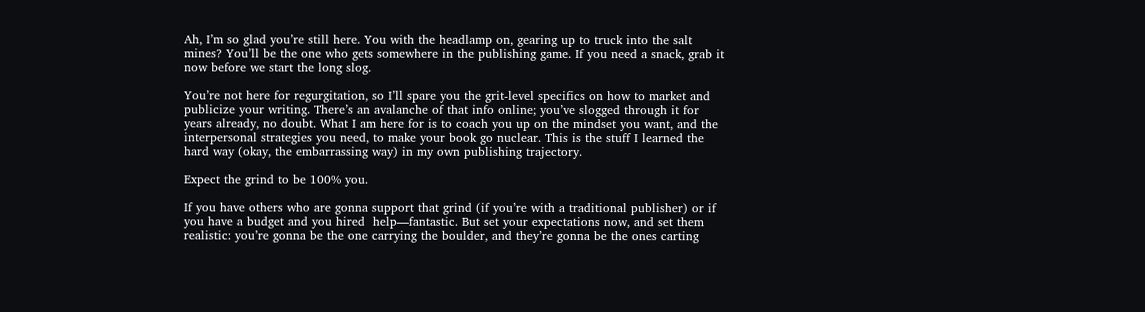Ah, I’m so glad you’re still here. You with the headlamp on, gearing up to truck into the salt mines? You’ll be the one who gets somewhere in the publishing game. If you need a snack, grab it now before we start the long slog.

You’re not here for regurgitation, so I’ll spare you the grit-level specifics on how to market and publicize your writing. There’s an avalanche of that info online; you’ve slogged through it for years already, no doubt. What I am here for is to coach you up on the mindset you want, and the interpersonal strategies you need, to make your book go nuclear. This is the stuff I learned the hard way (okay, the embarrassing way) in my own publishing trajectory.

Expect the grind to be 100% you.

If you have others who are gonna support that grind (if you’re with a traditional publisher) or if you have a budget and you hired  help—fantastic. But set your expectations now, and set them realistic: you’re gonna be the one carrying the boulder, and they’re gonna be the ones carting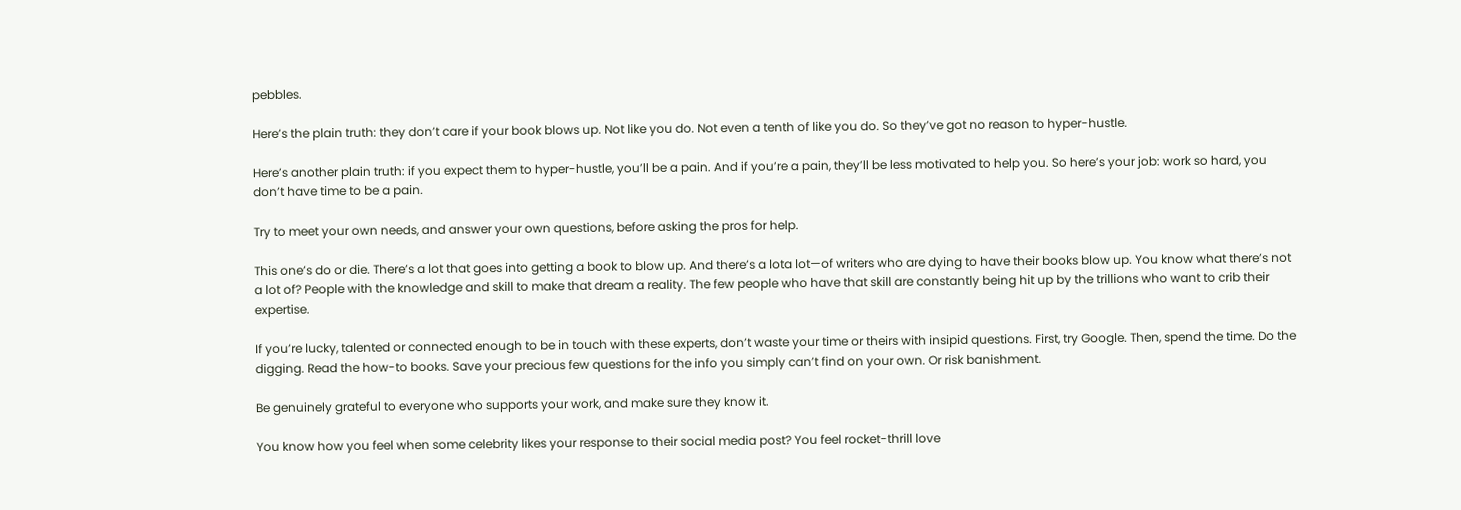pebbles.

Here’s the plain truth: they don’t care if your book blows up. Not like you do. Not even a tenth of like you do. So they’ve got no reason to hyper-hustle.

Here’s another plain truth: if you expect them to hyper-hustle, you’ll be a pain. And if you’re a pain, they’ll be less motivated to help you. So here’s your job: work so hard, you don’t have time to be a pain.

Try to meet your own needs, and answer your own questions, before asking the pros for help.

This one’s do or die. There’s a lot that goes into getting a book to blow up. And there’s a lota lot—of writers who are dying to have their books blow up. You know what there’s not a lot of? People with the knowledge and skill to make that dream a reality. The few people who have that skill are constantly being hit up by the trillions who want to crib their expertise.

If you’re lucky, talented or connected enough to be in touch with these experts, don’t waste your time or theirs with insipid questions. First, try Google. Then, spend the time. Do the digging. Read the how-to books. Save your precious few questions for the info you simply can’t find on your own. Or risk banishment.

Be genuinely grateful to everyone who supports your work, and make sure they know it.

You know how you feel when some celebrity likes your response to their social media post? You feel rocket-thrill love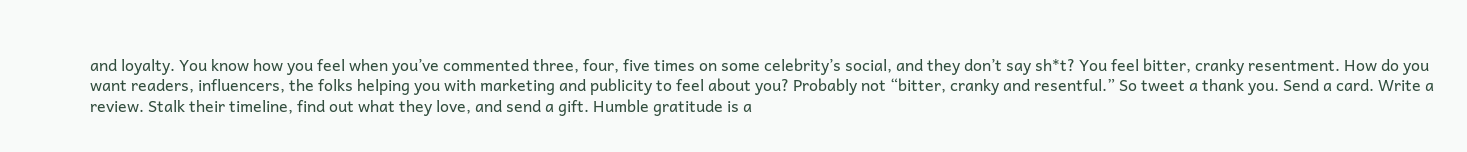and loyalty. You know how you feel when you’ve commented three, four, five times on some celebrity’s social, and they don’t say sh*t? You feel bitter, cranky resentment. How do you want readers, influencers, the folks helping you with marketing and publicity to feel about you? Probably not “bitter, cranky and resentful.” So tweet a thank you. Send a card. Write a review. Stalk their timeline, find out what they love, and send a gift. Humble gratitude is a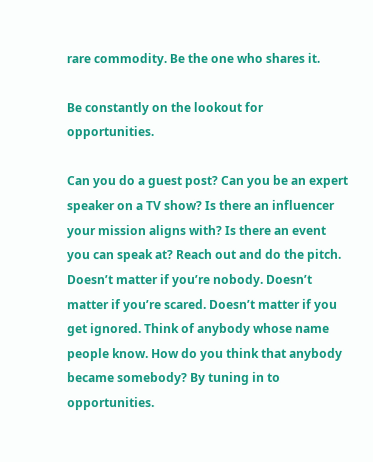rare commodity. Be the one who shares it.

Be constantly on the lookout for opportunities.

Can you do a guest post? Can you be an expert speaker on a TV show? Is there an influencer your mission aligns with? Is there an event you can speak at? Reach out and do the pitch. Doesn’t matter if you’re nobody. Doesn’t matter if you’re scared. Doesn’t matter if you get ignored. Think of anybody whose name people know. How do you think that anybody became somebody? By tuning in to opportunities.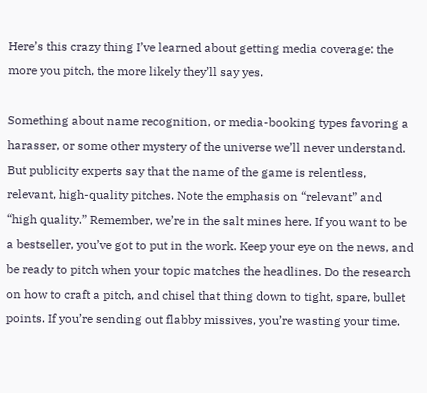Here’s this crazy thing I’ve learned about getting media coverage: the more you pitch, the more likely they’ll say yes.

Something about name recognition, or media-booking types favoring a harasser, or some other mystery of the universe we’ll never understand. But publicity experts say that the name of the game is relentless, relevant, high-quality pitches. Note the emphasis on “relevant” and “high quality.” Remember, we’re in the salt mines here. If you want to be a bestseller, you’ve got to put in the work. Keep your eye on the news, and be ready to pitch when your topic matches the headlines. Do the research on how to craft a pitch, and chisel that thing down to tight, spare, bullet points. If you’re sending out flabby missives, you’re wasting your time.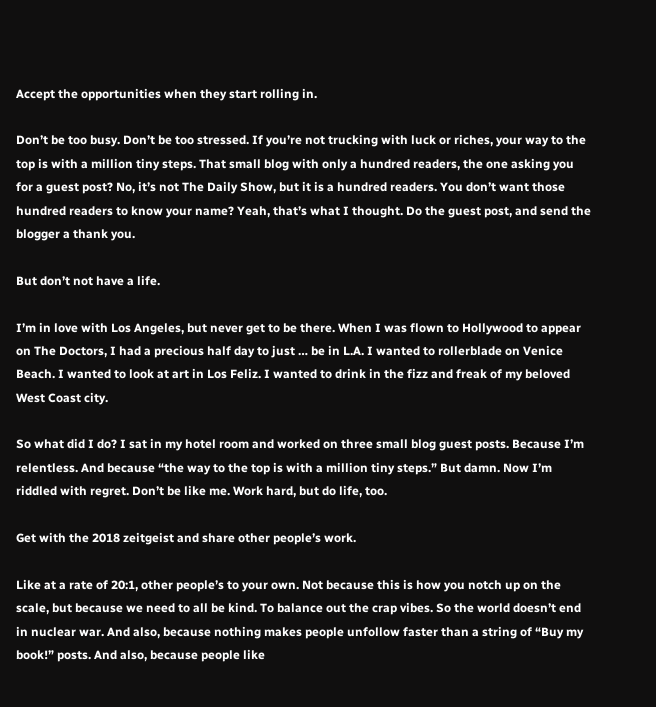Accept the opportunities when they start rolling in.

Don’t be too busy. Don’t be too stressed. If you’re not trucking with luck or riches, your way to the top is with a million tiny steps. That small blog with only a hundred readers, the one asking you for a guest post? No, it’s not The Daily Show, but it is a hundred readers. You don’t want those hundred readers to know your name? Yeah, that’s what I thought. Do the guest post, and send the blogger a thank you.

But don’t not have a life.

I’m in love with Los Angeles, but never get to be there. When I was flown to Hollywood to appear on The Doctors, I had a precious half day to just … be in L.A. I wanted to rollerblade on Venice Beach. I wanted to look at art in Los Feliz. I wanted to drink in the fizz and freak of my beloved West Coast city.

So what did I do? I sat in my hotel room and worked on three small blog guest posts. Because I’m relentless. And because “the way to the top is with a million tiny steps.” But damn. Now I’m riddled with regret. Don’t be like me. Work hard, but do life, too.

Get with the 2018 zeitgeist and share other people’s work.

Like at a rate of 20:1, other people’s to your own. Not because this is how you notch up on the scale, but because we need to all be kind. To balance out the crap vibes. So the world doesn’t end in nuclear war. And also, because nothing makes people unfollow faster than a string of “Buy my book!” posts. And also, because people like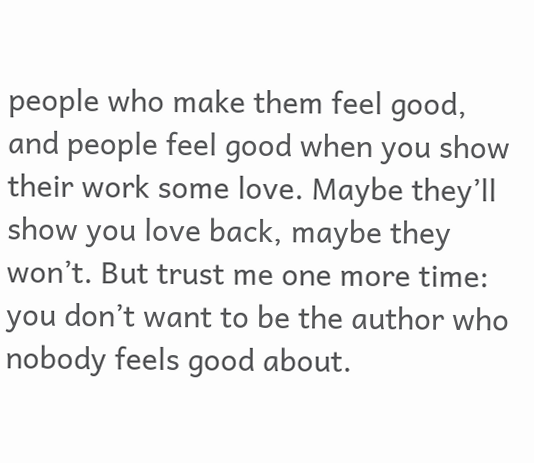people who make them feel good, and people feel good when you show their work some love. Maybe they’ll show you love back, maybe they won’t. But trust me one more time: you don’t want to be the author who nobody feels good about.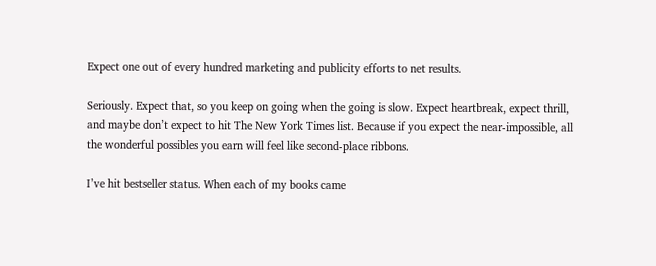Expect one out of every hundred marketing and publicity efforts to net results.

Seriously. Expect that, so you keep on going when the going is slow. Expect heartbreak, expect thrill, and maybe don’t expect to hit The New York Times list. Because if you expect the near-impossible, all the wonderful possibles you earn will feel like second-place ribbons.

I’ve hit bestseller status. When each of my books came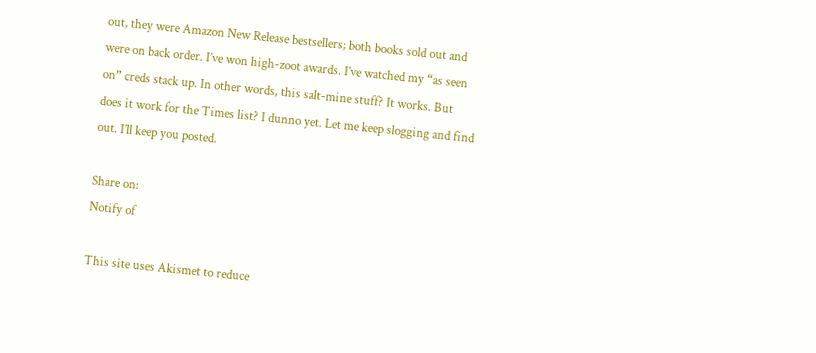out, they were Amazon New Release bestsellers; both books sold out and were on back order. I’ve won high-zoot awards. I’ve watched my “as seen on” creds stack up. In other words, this salt-mine stuff? It works. But does it work for the Times list? I dunno yet. Let me keep slogging and find out. I’ll keep you posted.

Share on:
Notify of

This site uses Akismet to reduce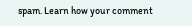spam. Learn how your comment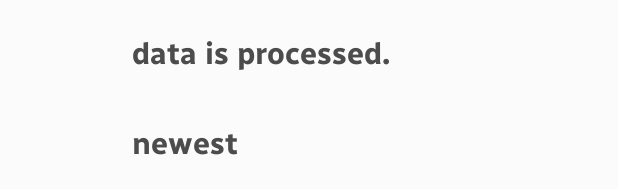data is processed.

newest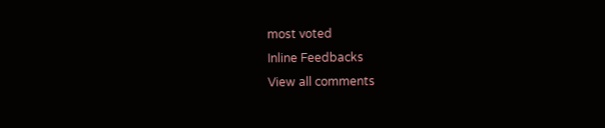most voted
Inline Feedbacks
View all comments